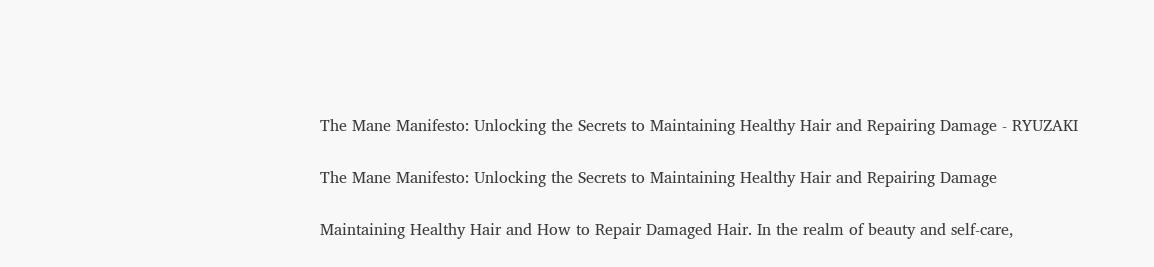The Mane Manifesto: Unlocking the Secrets to Maintaining Healthy Hair and Repairing Damage - RYUZAKI

The Mane Manifesto: Unlocking the Secrets to Maintaining Healthy Hair and Repairing Damage

Maintaining Healthy Hair and How to Repair Damaged Hair. In the realm of beauty and self-care,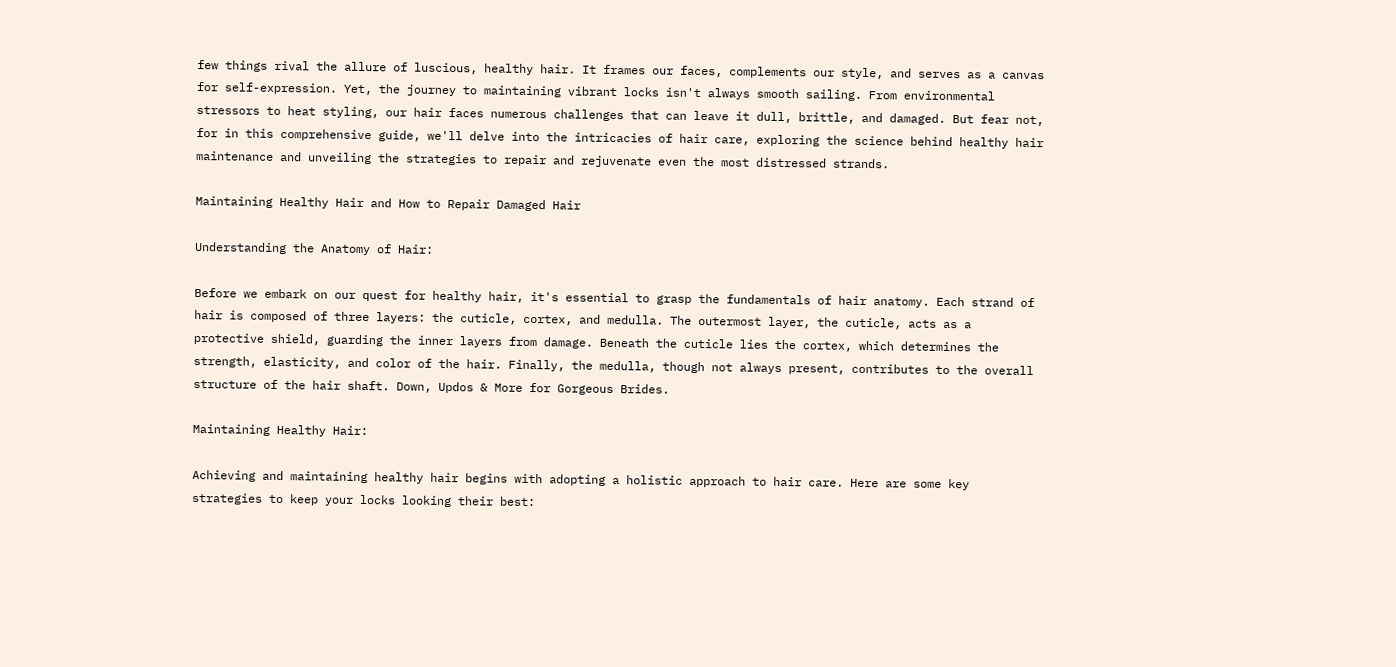few things rival the allure of luscious, healthy hair. It frames our faces, complements our style, and serves as a canvas for self-expression. Yet, the journey to maintaining vibrant locks isn't always smooth sailing. From environmental stressors to heat styling, our hair faces numerous challenges that can leave it dull, brittle, and damaged. But fear not, for in this comprehensive guide, we'll delve into the intricacies of hair care, exploring the science behind healthy hair maintenance and unveiling the strategies to repair and rejuvenate even the most distressed strands.

Maintaining Healthy Hair and How to Repair Damaged Hair

Understanding the Anatomy of Hair:

Before we embark on our quest for healthy hair, it's essential to grasp the fundamentals of hair anatomy. Each strand of hair is composed of three layers: the cuticle, cortex, and medulla. The outermost layer, the cuticle, acts as a protective shield, guarding the inner layers from damage. Beneath the cuticle lies the cortex, which determines the strength, elasticity, and color of the hair. Finally, the medulla, though not always present, contributes to the overall structure of the hair shaft. Down, Updos & More for Gorgeous Brides.

Maintaining Healthy Hair:

Achieving and maintaining healthy hair begins with adopting a holistic approach to hair care. Here are some key strategies to keep your locks looking their best: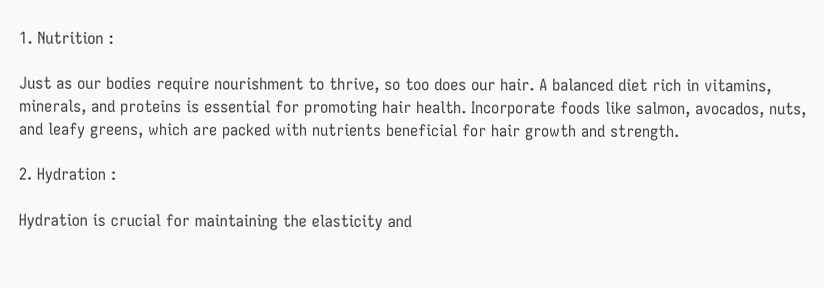1. Nutrition :

Just as our bodies require nourishment to thrive, so too does our hair. A balanced diet rich in vitamins, minerals, and proteins is essential for promoting hair health. Incorporate foods like salmon, avocados, nuts, and leafy greens, which are packed with nutrients beneficial for hair growth and strength.

2. Hydration :

Hydration is crucial for maintaining the elasticity and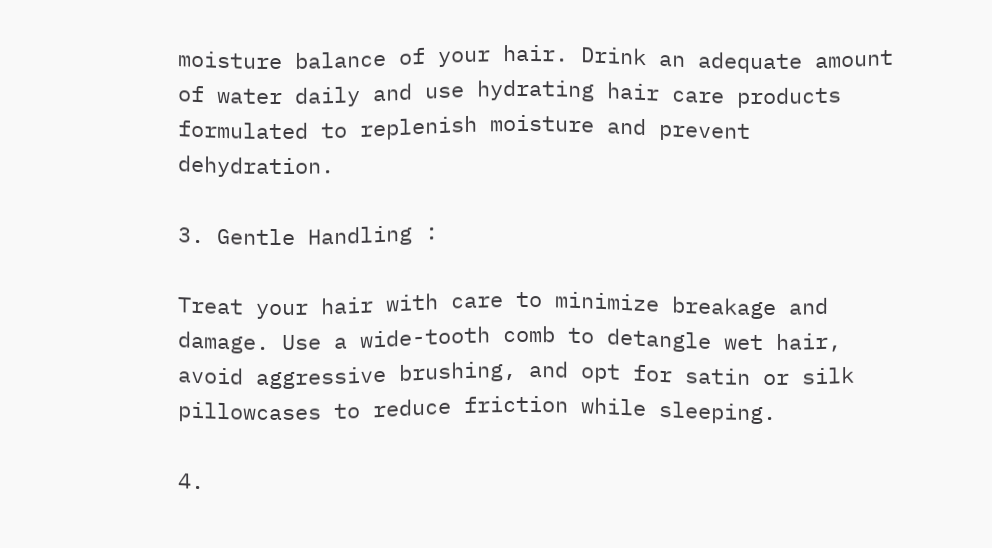moisture balance of your hair. Drink an adequate amount of water daily and use hydrating hair care products formulated to replenish moisture and prevent dehydration.

3. Gentle Handling :

Treat your hair with care to minimize breakage and damage. Use a wide-tooth comb to detangle wet hair, avoid aggressive brushing, and opt for satin or silk pillowcases to reduce friction while sleeping.

4.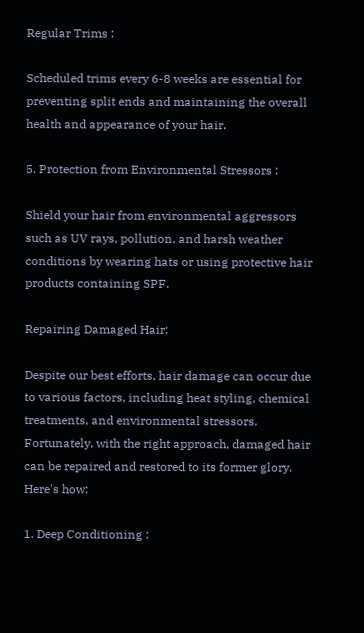Regular Trims :

Scheduled trims every 6-8 weeks are essential for preventing split ends and maintaining the overall health and appearance of your hair.

5. Protection from Environmental Stressors :

Shield your hair from environmental aggressors such as UV rays, pollution, and harsh weather conditions by wearing hats or using protective hair products containing SPF.

Repairing Damaged Hair:

Despite our best efforts, hair damage can occur due to various factors, including heat styling, chemical treatments, and environmental stressors. Fortunately, with the right approach, damaged hair can be repaired and restored to its former glory. Here's how:

1. Deep Conditioning :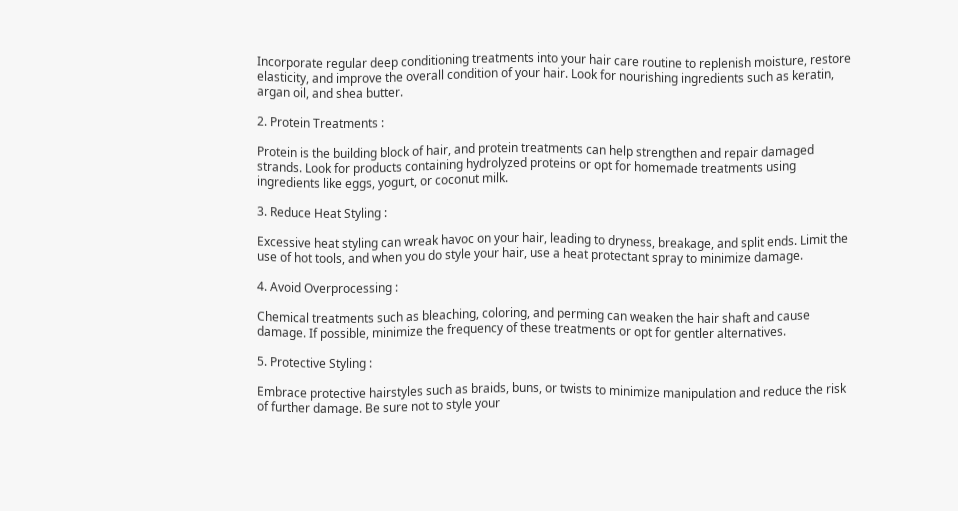Incorporate regular deep conditioning treatments into your hair care routine to replenish moisture, restore elasticity, and improve the overall condition of your hair. Look for nourishing ingredients such as keratin, argan oil, and shea butter.

2. Protein Treatments :

Protein is the building block of hair, and protein treatments can help strengthen and repair damaged strands. Look for products containing hydrolyzed proteins or opt for homemade treatments using ingredients like eggs, yogurt, or coconut milk.

3. Reduce Heat Styling :

Excessive heat styling can wreak havoc on your hair, leading to dryness, breakage, and split ends. Limit the use of hot tools, and when you do style your hair, use a heat protectant spray to minimize damage.

4. Avoid Overprocessing :

Chemical treatments such as bleaching, coloring, and perming can weaken the hair shaft and cause damage. If possible, minimize the frequency of these treatments or opt for gentler alternatives.

5. Protective Styling :

Embrace protective hairstyles such as braids, buns, or twists to minimize manipulation and reduce the risk of further damage. Be sure not to style your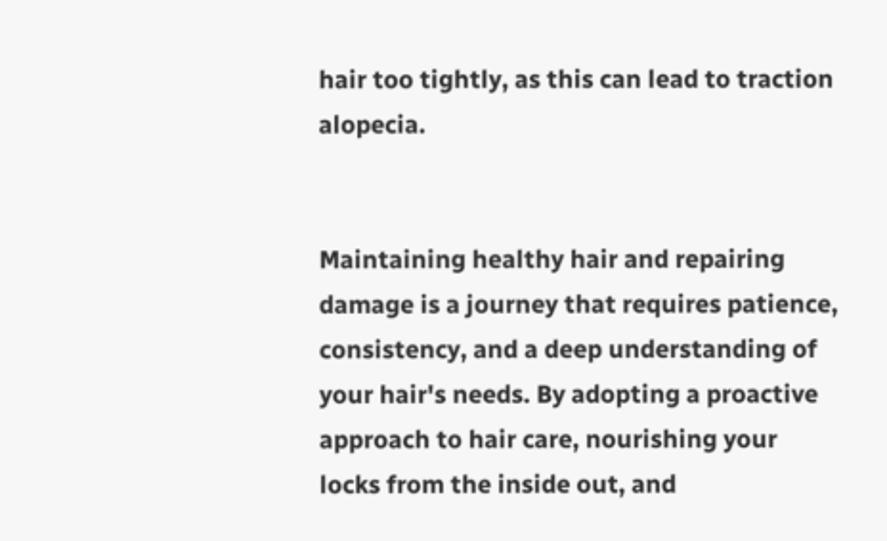hair too tightly, as this can lead to traction alopecia.


Maintaining healthy hair and repairing damage is a journey that requires patience, consistency, and a deep understanding of your hair's needs. By adopting a proactive approach to hair care, nourishing your locks from the inside out, and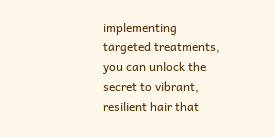implementing targeted treatments, you can unlock the secret to vibrant, resilient hair that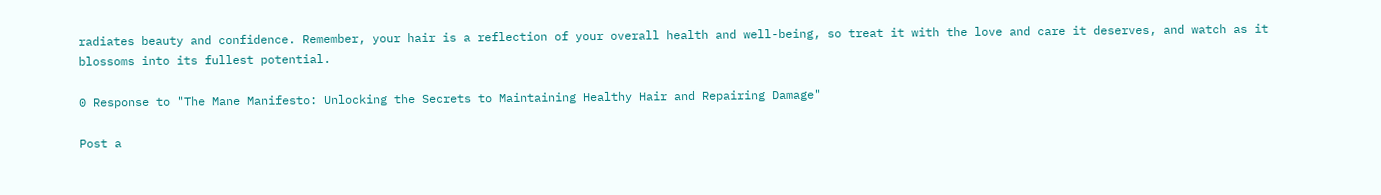radiates beauty and confidence. Remember, your hair is a reflection of your overall health and well-being, so treat it with the love and care it deserves, and watch as it blossoms into its fullest potential.

0 Response to "The Mane Manifesto: Unlocking the Secrets to Maintaining Healthy Hair and Repairing Damage"

Post a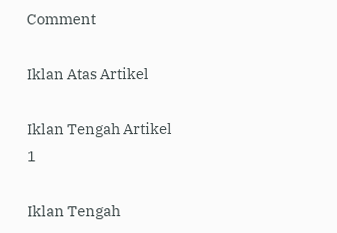Comment

Iklan Atas Artikel

Iklan Tengah Artikel 1

Iklan Tengah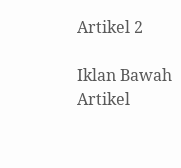Artikel 2

Iklan Bawah Artikel